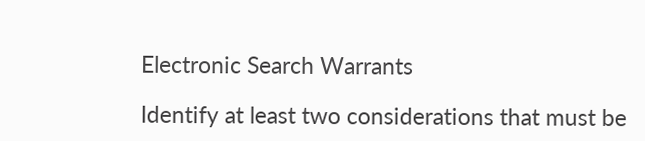Electronic Search Warrants

Identify at least two considerations that must be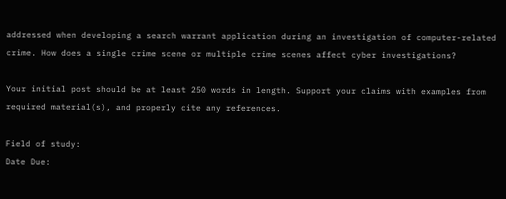addressed when developing a search warrant application during an investigation of computer-related crime. How does a single crime scene or multiple crime scenes affect cyber investigations?

Your initial post should be at least 250 words in length. Support your claims with examples from required material(s), and properly cite any references.

Field of study:
Date Due: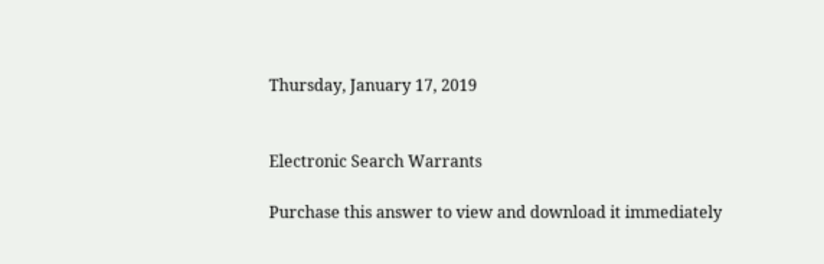Thursday, January 17, 2019


Electronic Search Warrants

Purchase this answer to view and download it immediately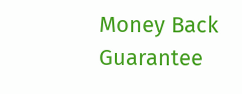Money Back Guarantee